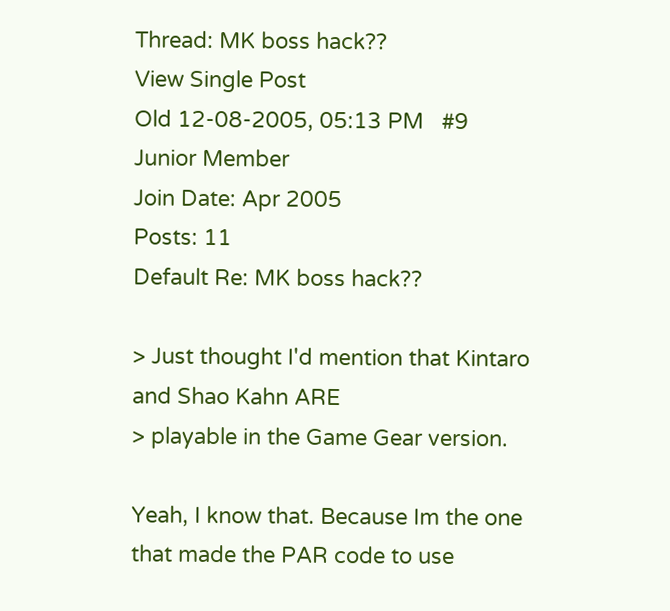Thread: MK boss hack??
View Single Post
Old 12-08-2005, 05:13 PM   #9
Junior Member
Join Date: Apr 2005
Posts: 11
Default Re: MK boss hack??

> Just thought I'd mention that Kintaro and Shao Kahn ARE
> playable in the Game Gear version.

Yeah, I know that. Because Im the one that made the PAR code to use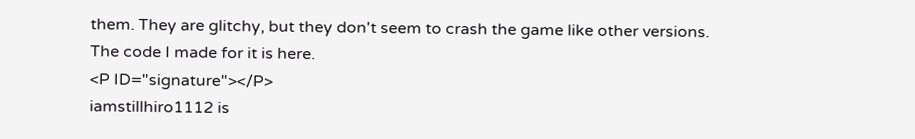them. They are glitchy, but they don't seem to crash the game like other versions. The code I made for it is here.
<P ID="signature"></P>
iamstillhiro1112 is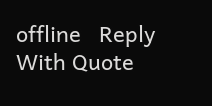offline   Reply With Quote